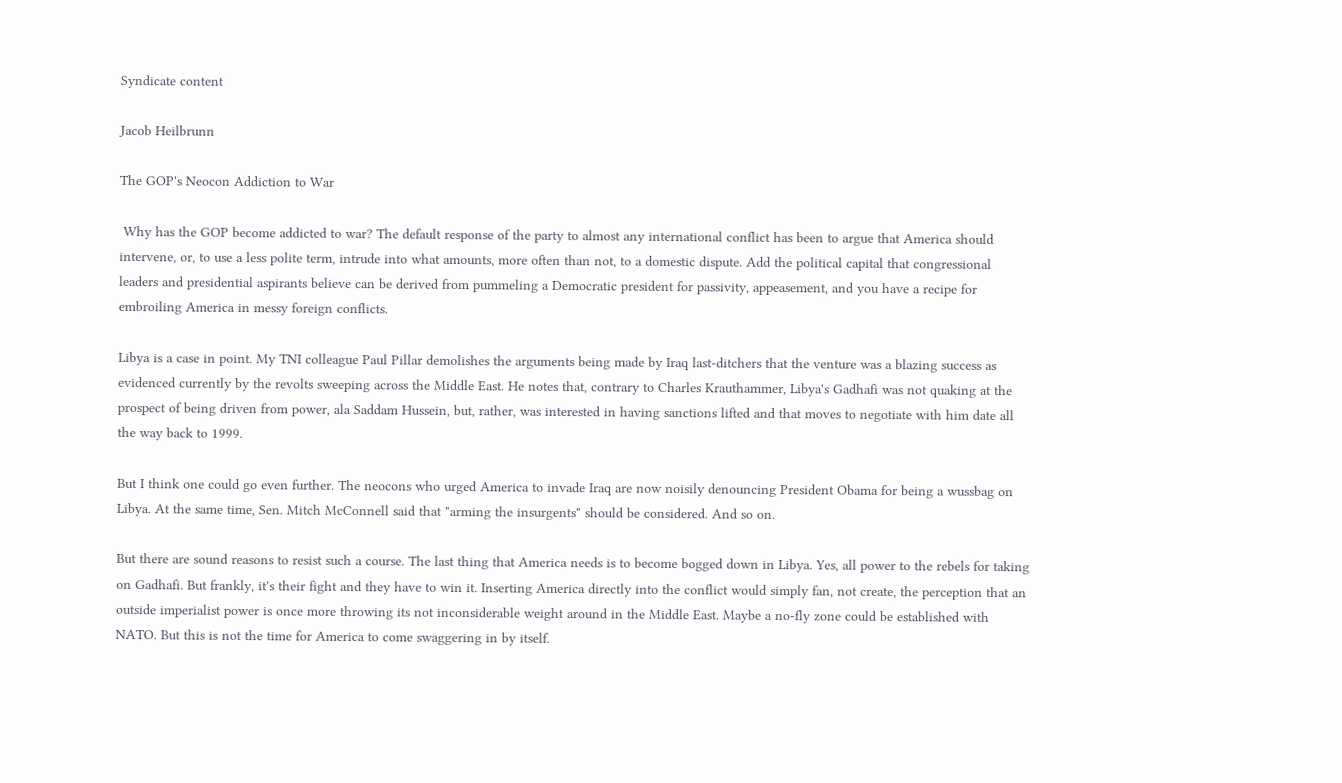Syndicate content

Jacob Heilbrunn

The GOP's Neocon Addiction to War

 Why has the GOP become addicted to war? The default response of the party to almost any international conflict has been to argue that America should intervene, or, to use a less polite term, intrude into what amounts, more often than not, to a domestic dispute. Add the political capital that congressional leaders and presidential aspirants believe can be derived from pummeling a Democratic president for passivity, appeasement, and you have a recipe for embroiling America in messy foreign conflicts.

Libya is a case in point. My TNI colleague Paul Pillar demolishes the arguments being made by Iraq last-ditchers that the venture was a blazing success as evidenced currently by the revolts sweeping across the Middle East. He notes that, contrary to Charles Krauthammer, Libya's Gadhafi was not quaking at the prospect of being driven from power, ala Saddam Hussein, but, rather, was interested in having sanctions lifted and that moves to negotiate with him date all the way back to 1999.

But I think one could go even further. The neocons who urged America to invade Iraq are now noisily denouncing President Obama for being a wussbag on Libya. At the same time, Sen. Mitch McConnell said that "arming the insurgents" should be considered. And so on.

But there are sound reasons to resist such a course. The last thing that America needs is to become bogged down in Libya. Yes, all power to the rebels for taking on Gadhafi. But frankly, it's their fight and they have to win it. Inserting America directly into the conflict would simply fan, not create, the perception that an outside imperialist power is once more throwing its not inconsiderable weight around in the Middle East. Maybe a no-fly zone could be established with NATO. But this is not the time for America to come swaggering in by itself.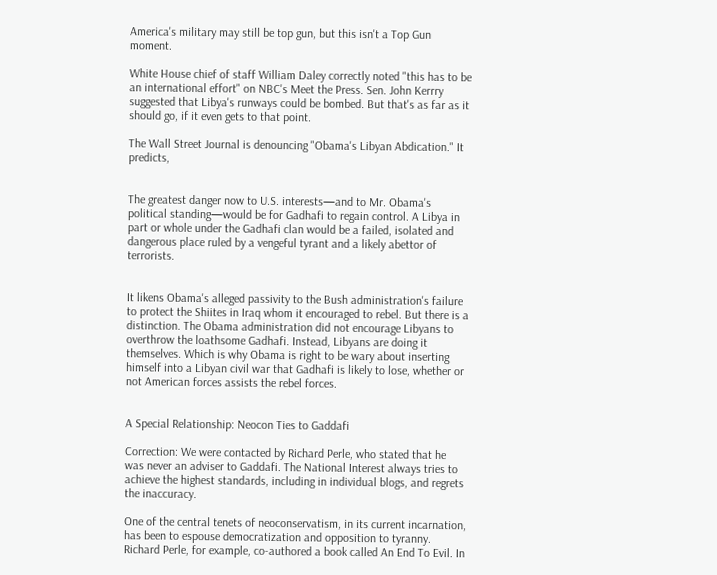America's military may still be top gun, but this isn't a Top Gun moment.

White House chief of staff William Daley correctly noted "this has to be an international effort" on NBC's Meet the Press. Sen. John Kerrry suggested that Libya's runways could be bombed. But that's as far as it should go, if it even gets to that point.

The Wall Street Journal is denouncing "Obama's Libyan Abdication." It predicts,


The greatest danger now to U.S. interests—and to Mr. Obama's political standing—would be for Gadhafi to regain control. A Libya in part or whole under the Gadhafi clan would be a failed, isolated and dangerous place ruled by a vengeful tyrant and a likely abettor of terrorists.


It likens Obama's alleged passivity to the Bush administration's failure to protect the Shiites in Iraq whom it encouraged to rebel. But there is a distinction. The Obama administration did not encourage Libyans to overthrow the loathsome Gadhafi. Instead, Libyans are doing it themselves. Which is why Obama is right to be wary about inserting himself into a Libyan civil war that Gadhafi is likely to lose, whether or not American forces assists the rebel forces.


A Special Relationship: Neocon Ties to Gaddafi

Correction: We were contacted by Richard Perle, who stated that he was never an adviser to Gaddafi. The National Interest always tries to achieve the highest standards, including in individual blogs, and regrets the inaccuracy.

One of the central tenets of neoconservatism, in its current incarnation, has been to espouse democratization and opposition to tyranny. Richard Perle, for example, co-authored a book called An End To Evil. In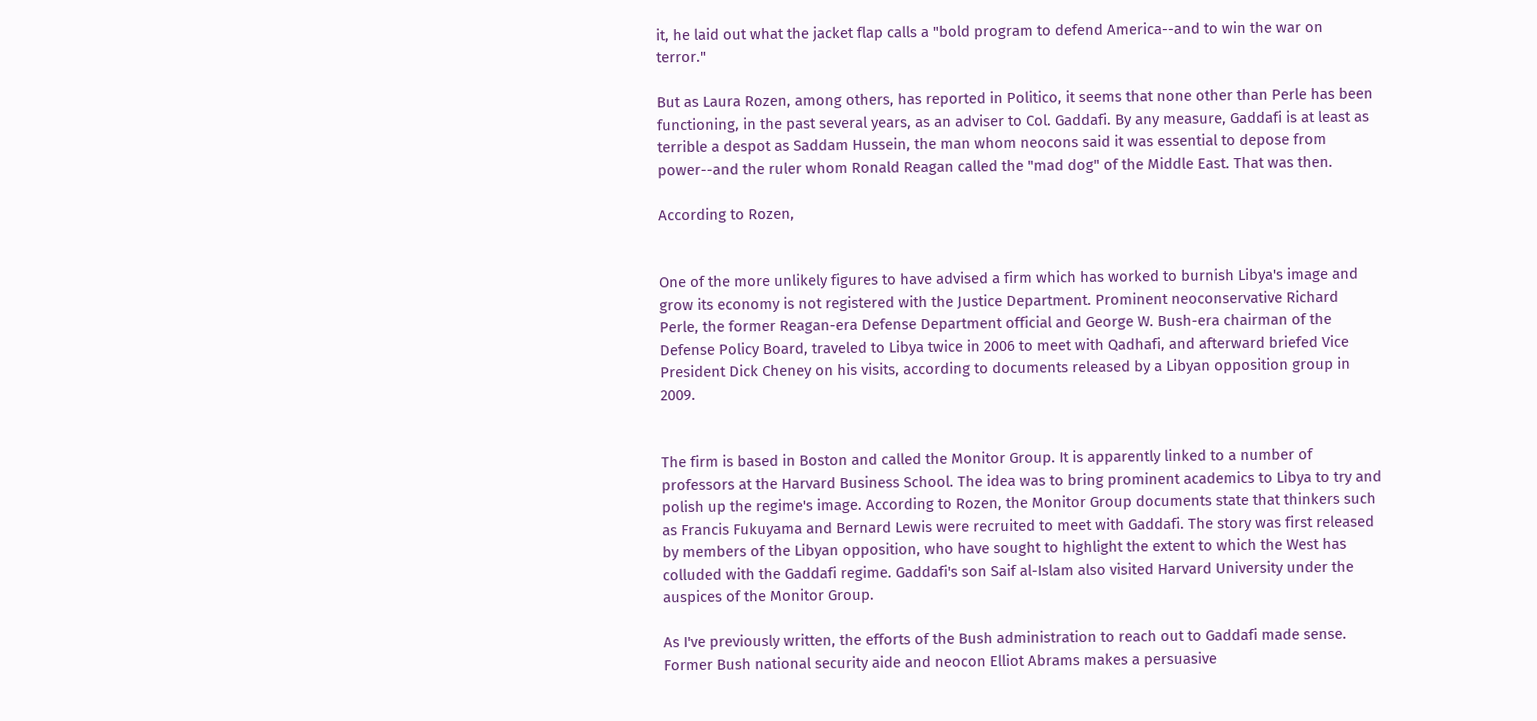it, he laid out what the jacket flap calls a "bold program to defend America--and to win the war on terror."

But as Laura Rozen, among others, has reported in Politico, it seems that none other than Perle has been functioning, in the past several years, as an adviser to Col. Gaddafi. By any measure, Gaddafi is at least as terrible a despot as Saddam Hussein, the man whom neocons said it was essential to depose from power--and the ruler whom Ronald Reagan called the "mad dog" of the Middle East. That was then.

According to Rozen,


One of the more unlikely figures to have advised a firm which has worked to burnish Libya's image and grow its economy is not registered with the Justice Department. Prominent neoconservative Richard Perle, the former Reagan-era Defense Department official and George W. Bush-era chairman of the Defense Policy Board, traveled to Libya twice in 2006 to meet with Qadhafi, and afterward briefed Vice President Dick Cheney on his visits, according to documents released by a Libyan opposition group in 2009.


The firm is based in Boston and called the Monitor Group. It is apparently linked to a number of professors at the Harvard Business School. The idea was to bring prominent academics to Libya to try and polish up the regime's image. According to Rozen, the Monitor Group documents state that thinkers such as Francis Fukuyama and Bernard Lewis were recruited to meet with Gaddafi. The story was first released by members of the Libyan opposition, who have sought to highlight the extent to which the West has colluded with the Gaddafi regime. Gaddafi's son Saif al-Islam also visited Harvard University under the auspices of the Monitor Group.

As I've previously written, the efforts of the Bush administration to reach out to Gaddafi made sense. Former Bush national security aide and neocon Elliot Abrams makes a persuasive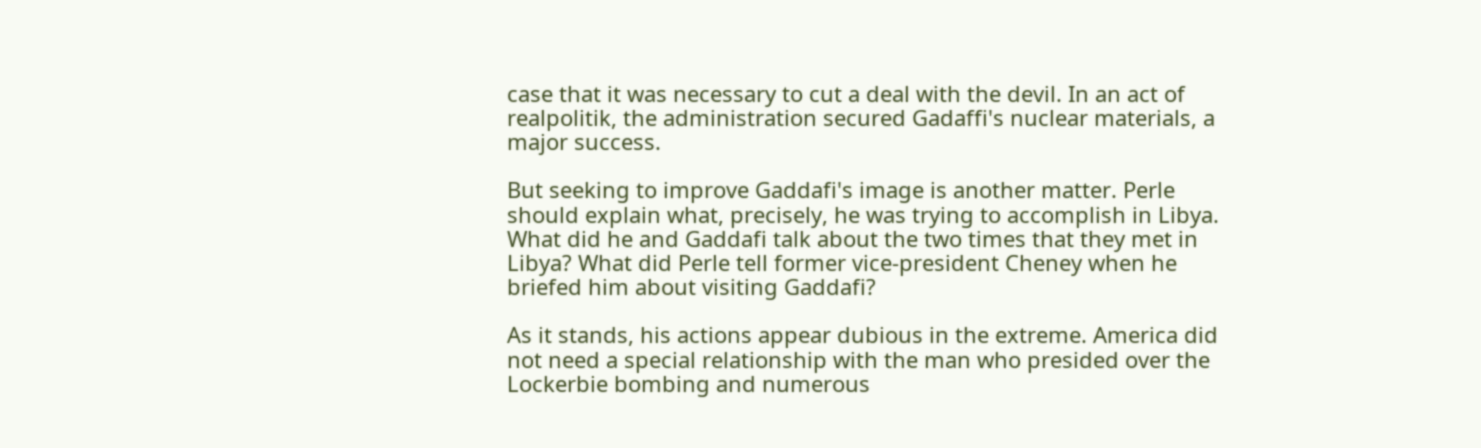case that it was necessary to cut a deal with the devil. In an act of realpolitik, the administration secured Gadaffi's nuclear materials, a major success.

But seeking to improve Gaddafi's image is another matter. Perle should explain what, precisely, he was trying to accomplish in Libya. What did he and Gaddafi talk about the two times that they met in Libya? What did Perle tell former vice-president Cheney when he briefed him about visiting Gaddafi?

As it stands, his actions appear dubious in the extreme. America did not need a special relationship with the man who presided over the Lockerbie bombing and numerous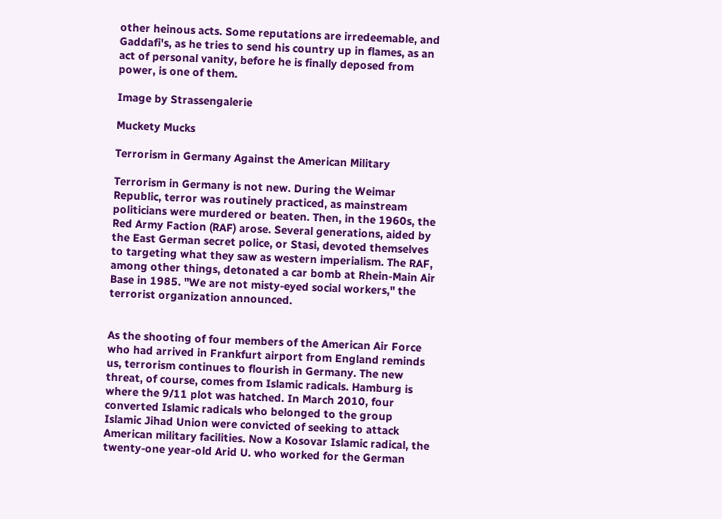other heinous acts. Some reputations are irredeemable, and Gaddafi's, as he tries to send his country up in flames, as an act of personal vanity, before he is finally deposed from power, is one of them.

Image by Strassengalerie

Muckety Mucks

Terrorism in Germany Against the American Military

Terrorism in Germany is not new. During the Weimar Republic, terror was routinely practiced, as mainstream politicians were murdered or beaten. Then, in the 1960s, the Red Army Faction (RAF) arose. Several generations, aided by the East German secret police, or Stasi, devoted themselves to targeting what they saw as western imperialism. The RAF, among other things, detonated a car bomb at Rhein-Main Air Base in 1985. "We are not misty-eyed social workers," the terrorist organization announced.


As the shooting of four members of the American Air Force who had arrived in Frankfurt airport from England reminds us, terrorism continues to flourish in Germany. The new threat, of course, comes from Islamic radicals. Hamburg is where the 9/11 plot was hatched. In March 2010, four converted Islamic radicals who belonged to the group Islamic Jihad Union were convicted of seeking to attack American military facilities. Now a Kosovar Islamic radical, the twenty-one year-old Arid U. who worked for the German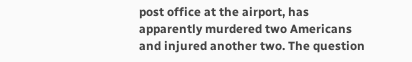post office at the airport, has apparently murdered two Americans and injured another two. The question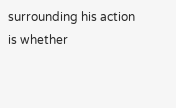surrounding his action is whether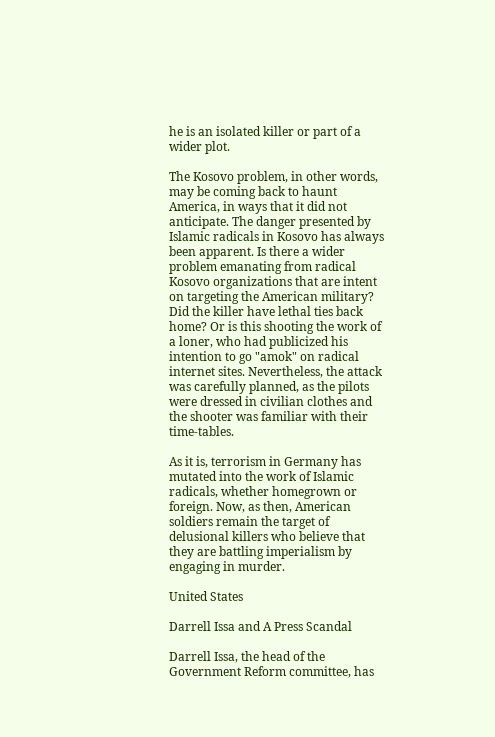he is an isolated killer or part of a wider plot.

The Kosovo problem, in other words, may be coming back to haunt America, in ways that it did not anticipate. The danger presented by Islamic radicals in Kosovo has always been apparent. Is there a wider problem emanating from radical Kosovo organizations that are intent on targeting the American military? Did the killer have lethal ties back home? Or is this shooting the work of a loner, who had publicized his intention to go "amok" on radical internet sites. Nevertheless, the attack was carefully planned, as the pilots were dressed in civilian clothes and the shooter was familiar with their time-tables.

As it is, terrorism in Germany has mutated into the work of Islamic radicals, whether homegrown or foreign. Now, as then, American soldiers remain the target of delusional killers who believe that they are battling imperialism by engaging in murder.

United States

Darrell Issa and A Press Scandal

Darrell Issa, the head of the Government Reform committee, has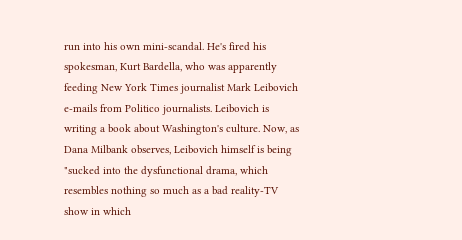run into his own mini-scandal. He's fired his spokesman, Kurt Bardella, who was apparently feeding New York Times journalist Mark Leibovich e-mails from Politico journalists. Leibovich is writing a book about Washington's culture. Now, as Dana Milbank observes, Leibovich himself is being "sucked into the dysfunctional drama, which resembles nothing so much as a bad reality-TV show in which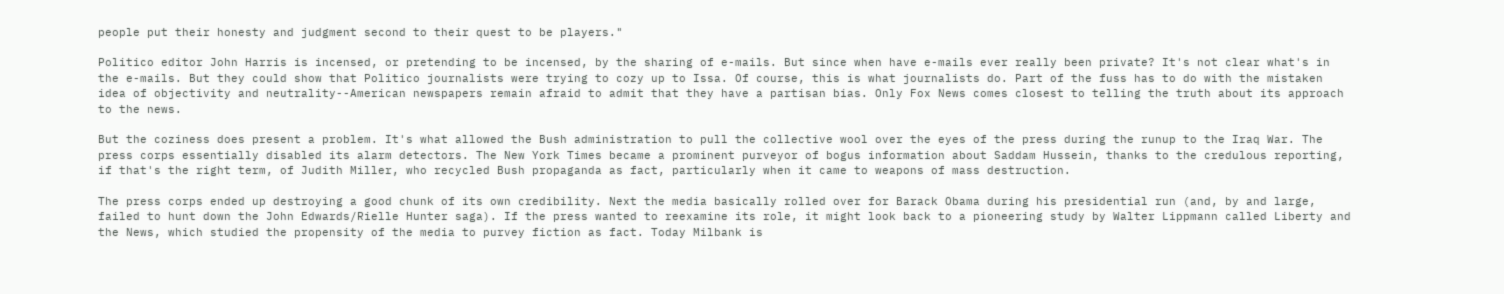people put their honesty and judgment second to their quest to be players."

Politico editor John Harris is incensed, or pretending to be incensed, by the sharing of e-mails. But since when have e-mails ever really been private? It's not clear what's in the e-mails. But they could show that Politico journalists were trying to cozy up to Issa. Of course, this is what journalists do. Part of the fuss has to do with the mistaken idea of objectivity and neutrality--American newspapers remain afraid to admit that they have a partisan bias. Only Fox News comes closest to telling the truth about its approach to the news.

But the coziness does present a problem. It's what allowed the Bush administration to pull the collective wool over the eyes of the press during the runup to the Iraq War. The press corps essentially disabled its alarm detectors. The New York Times became a prominent purveyor of bogus information about Saddam Hussein, thanks to the credulous reporting, if that's the right term, of Judith Miller, who recycled Bush propaganda as fact, particularly when it came to weapons of mass destruction.

The press corps ended up destroying a good chunk of its own credibility. Next the media basically rolled over for Barack Obama during his presidential run (and, by and large, failed to hunt down the John Edwards/Rielle Hunter saga). If the press wanted to reexamine its role, it might look back to a pioneering study by Walter Lippmann called Liberty and the News, which studied the propensity of the media to purvey fiction as fact. Today Milbank is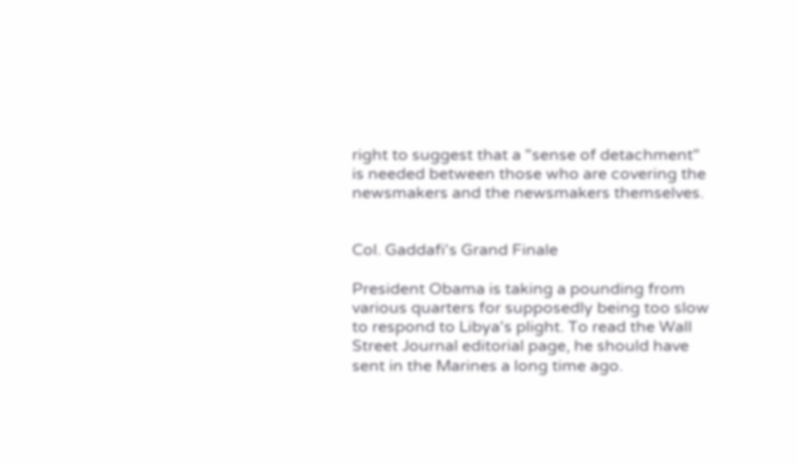right to suggest that a "sense of detachment" is needed between those who are covering the newsmakers and the newsmakers themselves.


Col. Gaddafi's Grand Finale

President Obama is taking a pounding from various quarters for supposedly being too slow to respond to Libya's plight. To read the Wall Street Journal editorial page, he should have sent in the Marines a long time ago.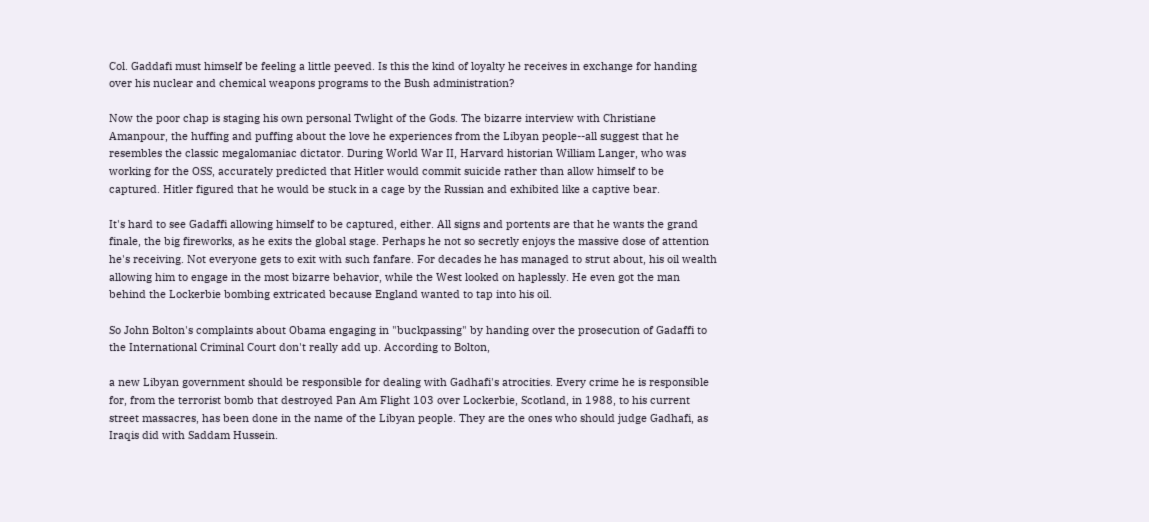Col. Gaddafi must himself be feeling a little peeved. Is this the kind of loyalty he receives in exchange for handing over his nuclear and chemical weapons programs to the Bush administration?

Now the poor chap is staging his own personal Twlight of the Gods. The bizarre interview with Christiane Amanpour, the huffing and puffing about the love he experiences from the Libyan people--all suggest that he resembles the classic megalomaniac dictator. During World War II, Harvard historian William Langer, who was working for the OSS, accurately predicted that Hitler would commit suicide rather than allow himself to be captured. Hitler figured that he would be stuck in a cage by the Russian and exhibited like a captive bear.

It's hard to see Gadaffi allowing himself to be captured, either. All signs and portents are that he wants the grand finale, the big fireworks, as he exits the global stage. Perhaps he not so secretly enjoys the massive dose of attention he's receiving. Not everyone gets to exit with such fanfare. For decades he has managed to strut about, his oil wealth allowing him to engage in the most bizarre behavior, while the West looked on haplessly. He even got the man behind the Lockerbie bombing extricated because England wanted to tap into his oil.

So John Bolton's complaints about Obama engaging in "buckpassing" by handing over the prosecution of Gadaffi to the International Criminal Court don't really add up. According to Bolton,

a new Libyan government should be responsible for dealing with Gadhafi's atrocities. Every crime he is responsible for, from the terrorist bomb that destroyed Pan Am Flight 103 over Lockerbie, Scotland, in 1988, to his current street massacres, has been done in the name of the Libyan people. They are the ones who should judge Gadhafi, as Iraqis did with Saddam Hussein.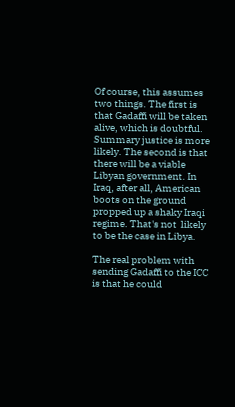Of course, this assumes two things. The first is that Gadaffi will be taken alive, which is doubtful. Summary justice is more likely. The second is that there will be a viable Libyan government. In Iraq, after all, American boots on the ground propped up a shaky Iraqi regime. That's not  likely to be the case in Libya.

The real problem with sending Gadaffi to the ICC is that he could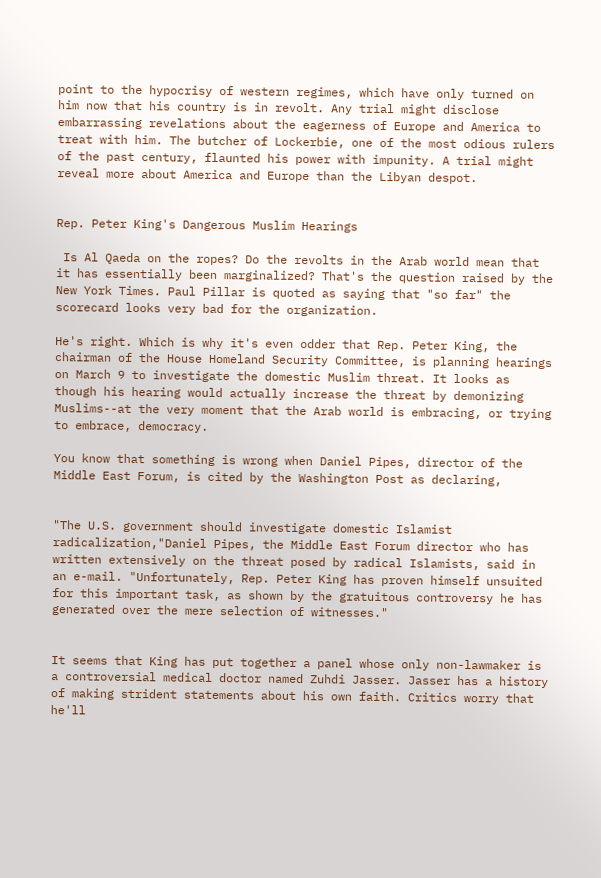point to the hypocrisy of western regimes, which have only turned on him now that his country is in revolt. Any trial might disclose embarrassing revelations about the eagerness of Europe and America to treat with him. The butcher of Lockerbie, one of the most odious rulers of the past century, flaunted his power with impunity. A trial might reveal more about America and Europe than the Libyan despot.


Rep. Peter King's Dangerous Muslim Hearings

 Is Al Qaeda on the ropes? Do the revolts in the Arab world mean that it has essentially been marginalized? That's the question raised by the New York Times. Paul Pillar is quoted as saying that "so far" the scorecard looks very bad for the organization.

He's right. Which is why it's even odder that Rep. Peter King, the chairman of the House Homeland Security Committee, is planning hearings on March 9 to investigate the domestic Muslim threat. It looks as though his hearing would actually increase the threat by demonizing Muslims--at the very moment that the Arab world is embracing, or trying to embrace, democracy.

You know that something is wrong when Daniel Pipes, director of the Middle East Forum, is cited by the Washington Post as declaring,


"The U.S. government should investigate domestic Islamist radicalization,"Daniel Pipes, the Middle East Forum director who has written extensively on the threat posed by radical Islamists, said in an e-mail. "Unfortunately, Rep. Peter King has proven himself unsuited for this important task, as shown by the gratuitous controversy he has generated over the mere selection of witnesses."


It seems that King has put together a panel whose only non-lawmaker is a controversial medical doctor named Zuhdi Jasser. Jasser has a history of making strident statements about his own faith. Critics worry that he'll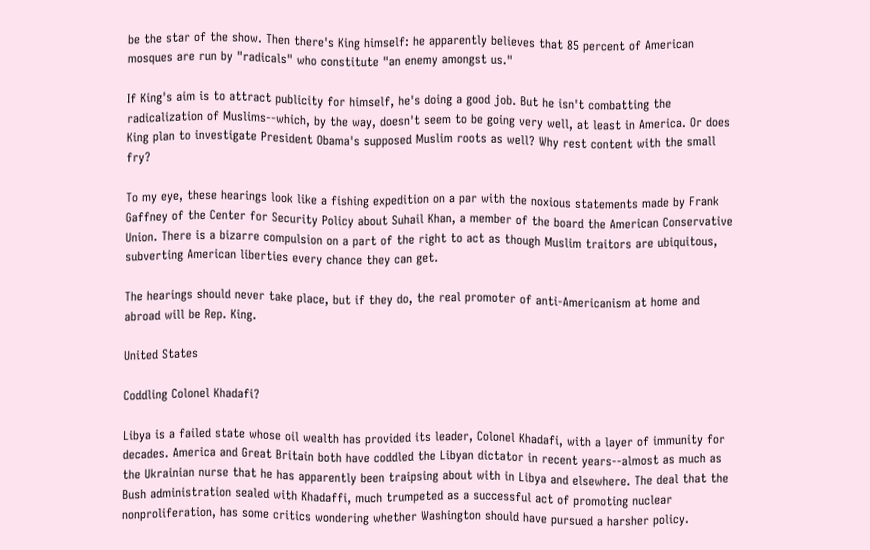be the star of the show. Then there's King himself: he apparently believes that 85 percent of American mosques are run by "radicals" who constitute "an enemy amongst us."

If King's aim is to attract publicity for himself, he's doing a good job. But he isn't combatting the radicalization of Muslims--which, by the way, doesn't seem to be going very well, at least in America. Or does King plan to investigate President Obama's supposed Muslim roots as well? Why rest content with the small fry?

To my eye, these hearings look like a fishing expedition on a par with the noxious statements made by Frank Gaffney of the Center for Security Policy about Suhail Khan, a member of the board the American Conservative Union. There is a bizarre compulsion on a part of the right to act as though Muslim traitors are ubiquitous, subverting American liberties every chance they can get.

The hearings should never take place, but if they do, the real promoter of anti-Americanism at home and abroad will be Rep. King.

United States

Coddling Colonel Khadafi?

Libya is a failed state whose oil wealth has provided its leader, Colonel Khadafi, with a layer of immunity for decades. America and Great Britain both have coddled the Libyan dictator in recent years--almost as much as the Ukrainian nurse that he has apparently been traipsing about with in Libya and elsewhere. The deal that the Bush administration sealed with Khadaffi, much trumpeted as a successful act of promoting nuclear nonproliferation, has some critics wondering whether Washington should have pursued a harsher policy.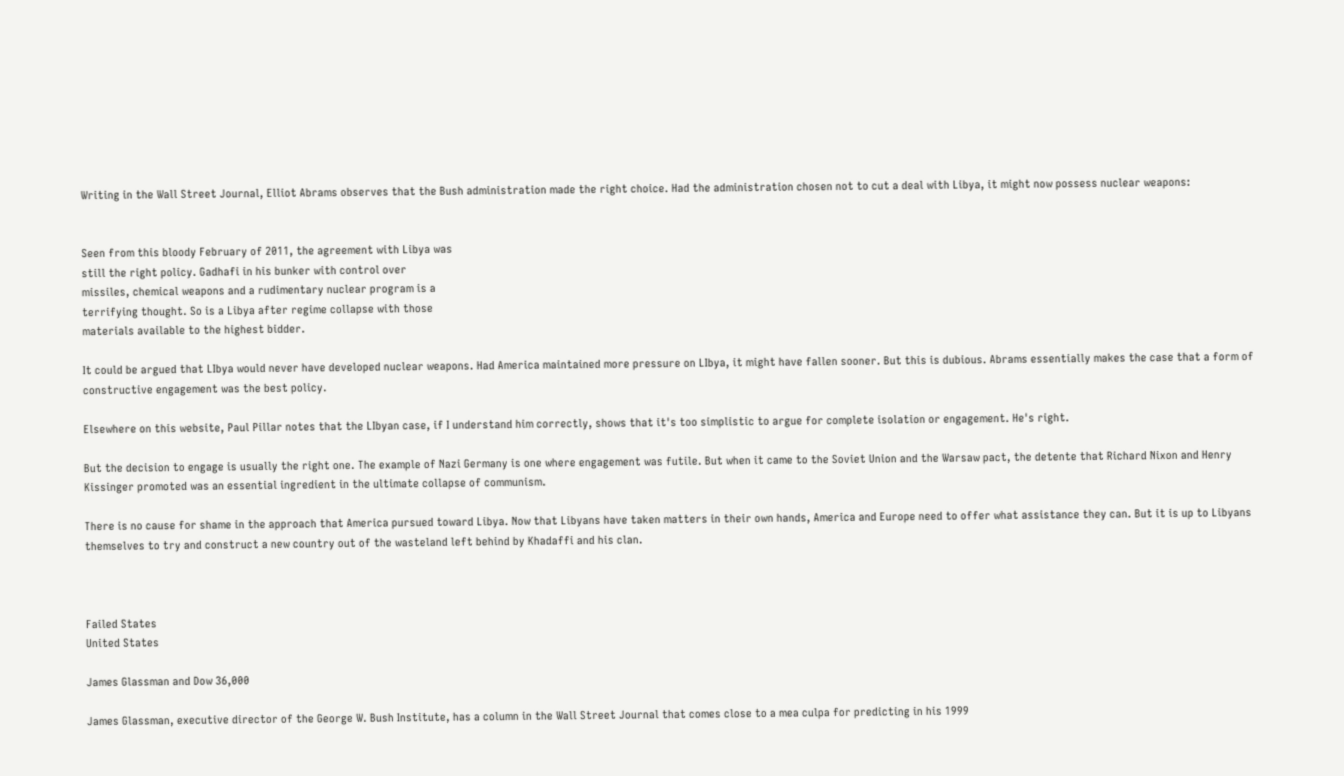Writing in the Wall Street Journal, Elliot Abrams observes that the Bush administration made the right choice. Had the administration chosen not to cut a deal with Libya, it might now possess nuclear weapons:


Seen from this bloody February of 2011, the agreement with Libya was
still the right policy. Gadhafi in his bunker with control over
missiles, chemical weapons and a rudimentary nuclear program is a
terrifying thought. So is a Libya after regime collapse with those
materials available to the highest bidder.

It could be argued that LIbya would never have developed nuclear weapons. Had America maintained more pressure on LIbya, it might have fallen sooner. But this is dubious. Abrams essentially makes the case that a form of constructive engagement was the best policy.

Elsewhere on this website, Paul Pillar notes that the LIbyan case, if I understand him correctly, shows that it's too simplistic to argue for complete isolation or engagement. He's right.

But the decision to engage is usually the right one. The example of Nazi Germany is one where engagement was futile. But when it came to the Soviet Union and the Warsaw pact, the detente that Richard Nixon and Henry Kissinger promoted was an essential ingredient in the ultimate collapse of communism.

There is no cause for shame in the approach that America pursued toward Libya. Now that Libyans have taken matters in their own hands, America and Europe need to offer what assistance they can. But it is up to Libyans themselves to try and construct a new country out of the wasteland left behind by Khadaffi and his clan.



Failed States
United States

James Glassman and Dow 36,000

James Glassman, executive director of the George W. Bush Institute, has a column in the Wall Street Journal that comes close to a mea culpa for predicting in his 1999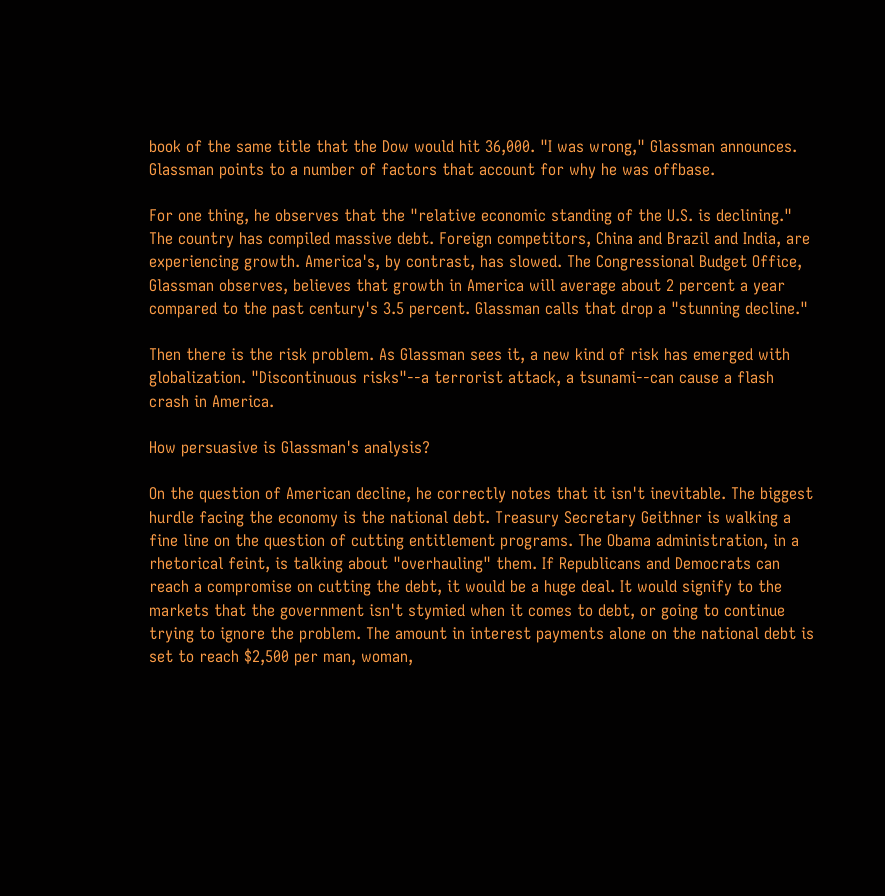book of the same title that the Dow would hit 36,000. "I was wrong," Glassman announces. Glassman points to a number of factors that account for why he was offbase.

For one thing, he observes that the "relative economic standing of the U.S. is declining." The country has compiled massive debt. Foreign competitors, China and Brazil and India, are experiencing growth. America's, by contrast, has slowed. The Congressional Budget Office, Glassman observes, believes that growth in America will average about 2 percent a year compared to the past century's 3.5 percent. Glassman calls that drop a "stunning decline."

Then there is the risk problem. As Glassman sees it, a new kind of risk has emerged with globalization. "Discontinuous risks"--a terrorist attack, a tsunami--can cause a flash crash in America.

How persuasive is Glassman's analysis?

On the question of American decline, he correctly notes that it isn't inevitable. The biggest hurdle facing the economy is the national debt. Treasury Secretary Geithner is walking a fine line on the question of cutting entitlement programs. The Obama administration, in a rhetorical feint, is talking about "overhauling" them. If Republicans and Democrats can reach a compromise on cutting the debt, it would be a huge deal. It would signify to the markets that the government isn't stymied when it comes to debt, or going to continue trying to ignore the problem. The amount in interest payments alone on the national debt is set to reach $2,500 per man, woman,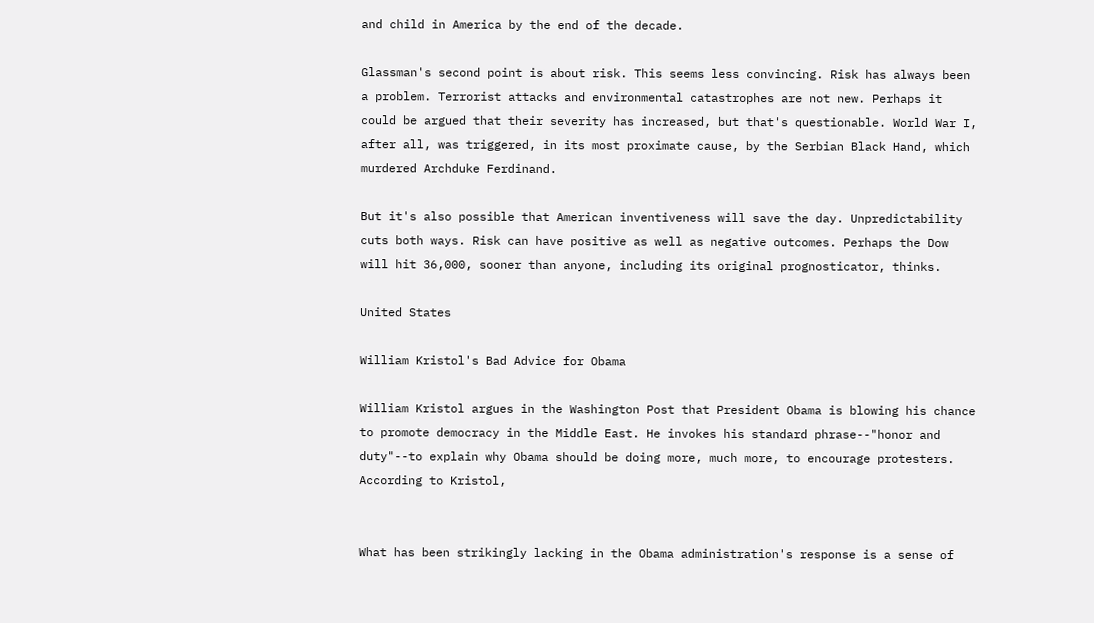and child in America by the end of the decade.

Glassman's second point is about risk. This seems less convincing. Risk has always been a problem. Terrorist attacks and environmental catastrophes are not new. Perhaps it could be argued that their severity has increased, but that's questionable. World War I, after all, was triggered, in its most proximate cause, by the Serbian Black Hand, which murdered Archduke Ferdinand.

But it's also possible that American inventiveness will save the day. Unpredictability cuts both ways. Risk can have positive as well as negative outcomes. Perhaps the Dow will hit 36,000, sooner than anyone, including its original prognosticator, thinks.

United States

William Kristol's Bad Advice for Obama

William Kristol argues in the Washington Post that President Obama is blowing his chance to promote democracy in the Middle East. He invokes his standard phrase--"honor and duty"--to explain why Obama should be doing more, much more, to encourage protesters. According to Kristol,


What has been strikingly lacking in the Obama administration's response is a sense of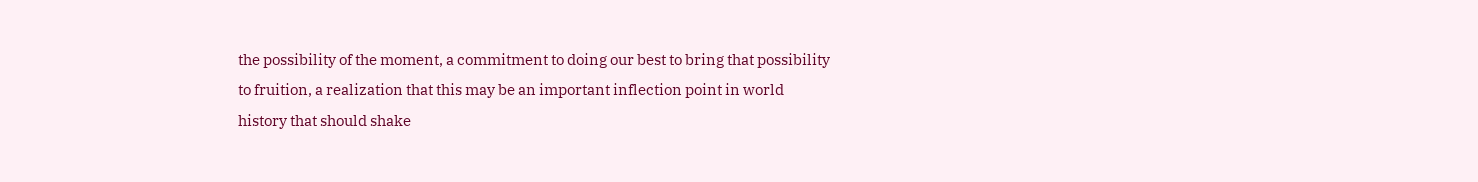the possibility of the moment, a commitment to doing our best to bring that possibility to fruition, a realization that this may be an important inflection point in world history that should shake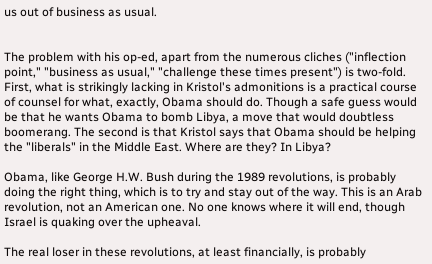us out of business as usual.


The problem with his op-ed, apart from the numerous cliches ("inflection point," "business as usual," "challenge these times present") is two-fold. First, what is strikingly lacking in Kristol's admonitions is a practical course of counsel for what, exactly, Obama should do. Though a safe guess would be that he wants Obama to bomb Libya, a move that would doubtless boomerang. The second is that Kristol says that Obama should be helping the "liberals" in the Middle East. Where are they? In Libya?

Obama, like George H.W. Bush during the 1989 revolutions, is probably doing the right thing, which is to try and stay out of the way. This is an Arab revolution, not an American one. No one knows where it will end, though Israel is quaking over the upheaval.

The real loser in these revolutions, at least financially, is probably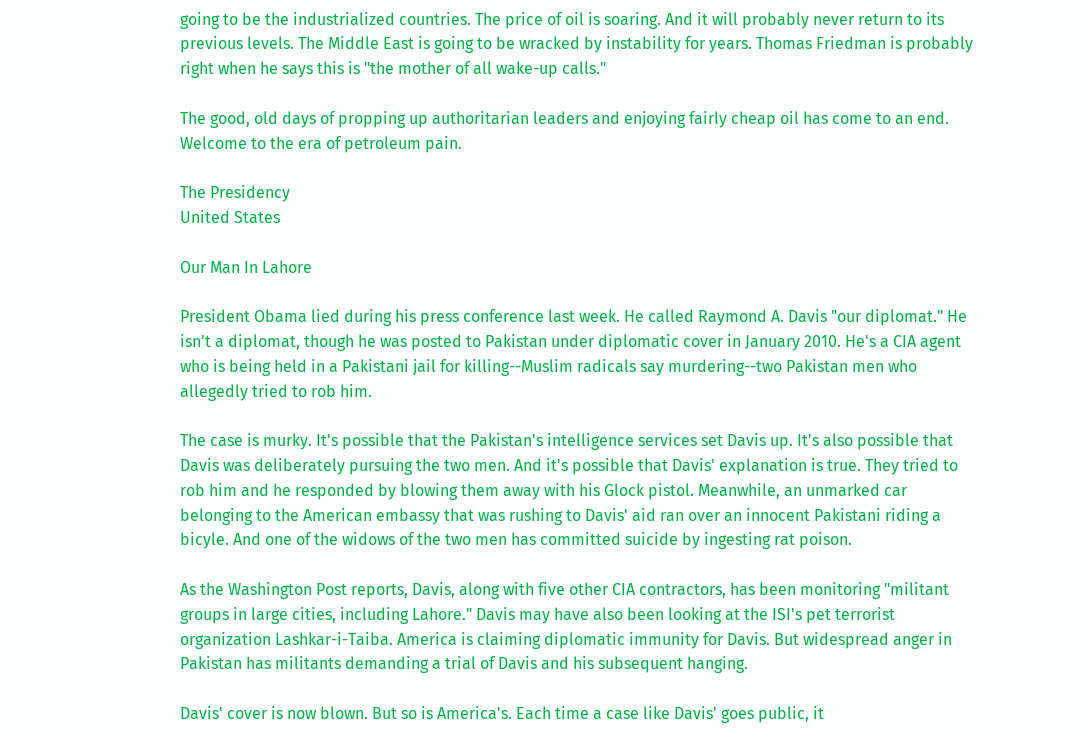going to be the industrialized countries. The price of oil is soaring. And it will probably never return to its previous levels. The Middle East is going to be wracked by instability for years. Thomas Friedman is probably right when he says this is "the mother of all wake-up calls."

The good, old days of propping up authoritarian leaders and enjoying fairly cheap oil has come to an end. Welcome to the era of petroleum pain.

The Presidency
United States

Our Man In Lahore

President Obama lied during his press conference last week. He called Raymond A. Davis "our diplomat." He isn't a diplomat, though he was posted to Pakistan under diplomatic cover in January 2010. He's a CIA agent who is being held in a Pakistani jail for killing--Muslim radicals say murdering--two Pakistan men who allegedly tried to rob him.

The case is murky. It's possible that the Pakistan's intelligence services set Davis up. It's also possible that Davis was deliberately pursuing the two men. And it's possible that Davis' explanation is true. They tried to rob him and he responded by blowing them away with his Glock pistol. Meanwhile, an unmarked car belonging to the American embassy that was rushing to Davis' aid ran over an innocent Pakistani riding a bicyle. And one of the widows of the two men has committed suicide by ingesting rat poison.

As the Washington Post reports, Davis, along with five other CIA contractors, has been monitoring "militant groups in large cities, including Lahore." Davis may have also been looking at the ISI's pet terrorist organization Lashkar-i-Taiba. America is claiming diplomatic immunity for Davis. But widespread anger in Pakistan has militants demanding a trial of Davis and his subsequent hanging.

Davis' cover is now blown. But so is America's. Each time a case like Davis' goes public, it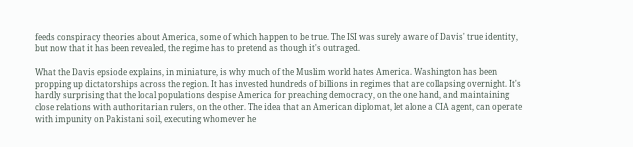feeds conspiracy theories about America, some of which happen to be true. The ISI was surely aware of Davis' true identity, but now that it has been revealed, the regime has to pretend as though it's outraged.

What the Davis epsiode explains, in miniature, is why much of the Muslim world hates America. Washington has been propping up dictatorships across the region. It has invested hundreds of billions in regimes that are collapsing overnight. It's hardly surprising that the local populations despise America for preaching democracy, on the one hand, and maintaining close relations with authoritarian rulers, on the other. The idea that an American diplomat, let alone a CIA agent, can operate with impunity on Pakistani soil, executing whomever he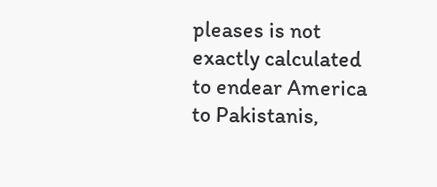pleases is not exactly calculated to endear America to Pakistanis,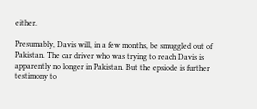either.

Presumably, Davis will, in a few months, be smuggled out of Pakistan. The car driver who was trying to reach Davis is apparently no longer in Pakistan. But the epsiode is further testimony to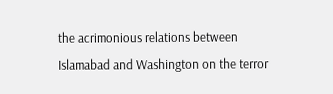the acrimonious relations between Islamabad and Washington on the terror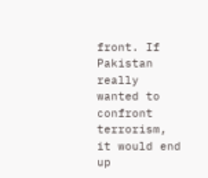front. If Pakistan really wanted to confront terrorism, it would end up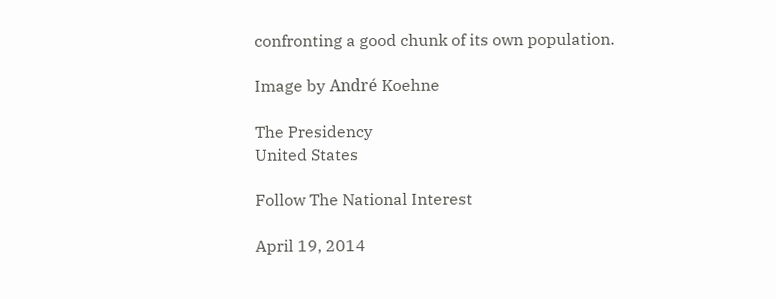confronting a good chunk of its own population.

Image by André Koehne

The Presidency
United States

Follow The National Interest

April 19, 2014